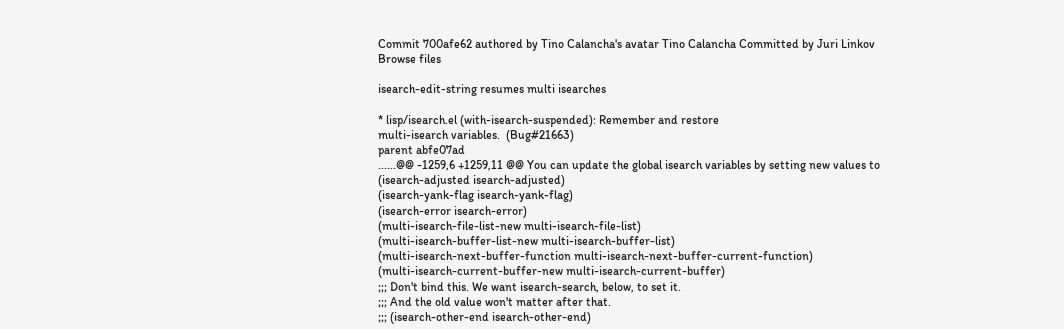Commit 700afe62 authored by Tino Calancha's avatar Tino Calancha Committed by Juri Linkov
Browse files

isearch-edit-string resumes multi isearches

* lisp/isearch.el (with-isearch-suspended): Remember and restore
multi-isearch variables.  (Bug#21663)
parent abfe07ad
......@@ -1259,6 +1259,11 @@ You can update the global isearch variables by setting new values to
(isearch-adjusted isearch-adjusted)
(isearch-yank-flag isearch-yank-flag)
(isearch-error isearch-error)
(multi-isearch-file-list-new multi-isearch-file-list)
(multi-isearch-buffer-list-new multi-isearch-buffer-list)
(multi-isearch-next-buffer-function multi-isearch-next-buffer-current-function)
(multi-isearch-current-buffer-new multi-isearch-current-buffer)
;;; Don't bind this. We want isearch-search, below, to set it.
;;; And the old value won't matter after that.
;;; (isearch-other-end isearch-other-end)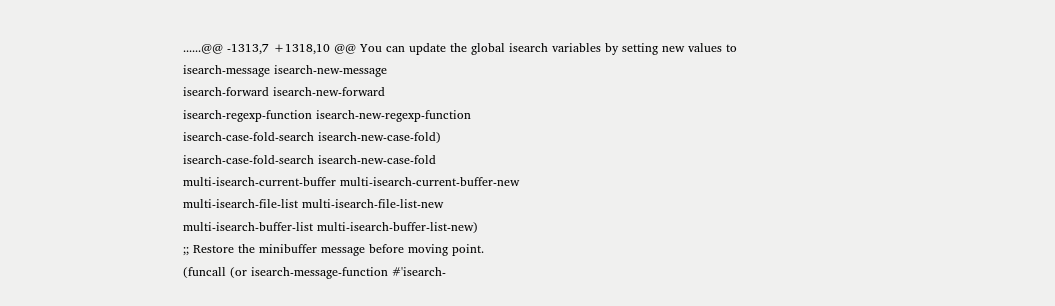......@@ -1313,7 +1318,10 @@ You can update the global isearch variables by setting new values to
isearch-message isearch-new-message
isearch-forward isearch-new-forward
isearch-regexp-function isearch-new-regexp-function
isearch-case-fold-search isearch-new-case-fold)
isearch-case-fold-search isearch-new-case-fold
multi-isearch-current-buffer multi-isearch-current-buffer-new
multi-isearch-file-list multi-isearch-file-list-new
multi-isearch-buffer-list multi-isearch-buffer-list-new)
;; Restore the minibuffer message before moving point.
(funcall (or isearch-message-function #'isearch-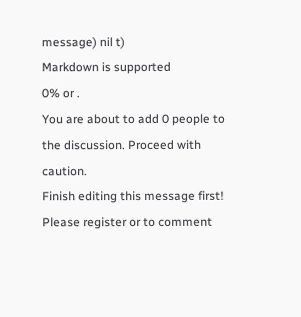message) nil t)
Markdown is supported
0% or .
You are about to add 0 people to the discussion. Proceed with caution.
Finish editing this message first!
Please register or to comment